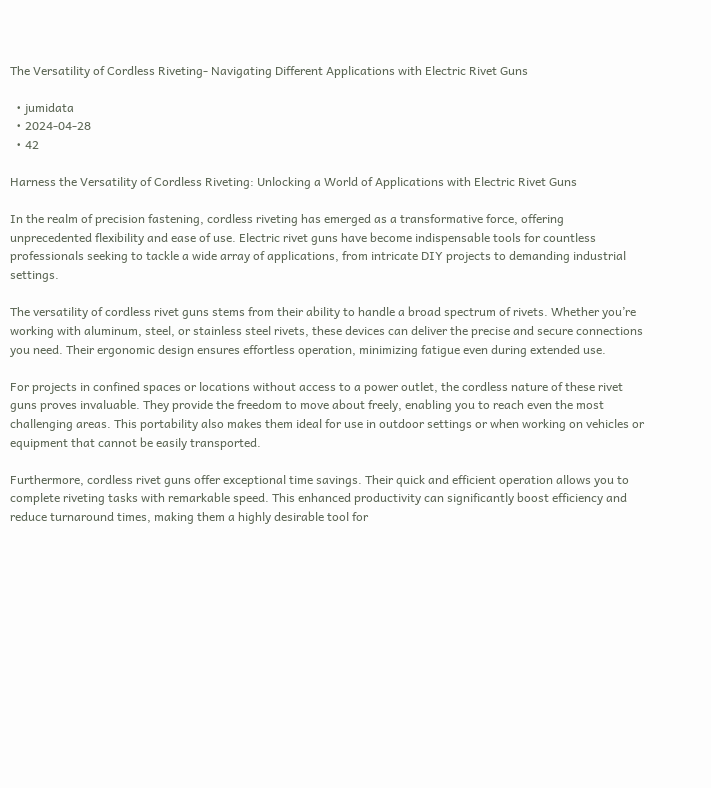The Versatility of Cordless Riveting- Navigating Different Applications with Electric Rivet Guns

  • jumidata
  • 2024-04-28
  • 42

Harness the Versatility of Cordless Riveting: Unlocking a World of Applications with Electric Rivet Guns

In the realm of precision fastening, cordless riveting has emerged as a transformative force, offering unprecedented flexibility and ease of use. Electric rivet guns have become indispensable tools for countless professionals seeking to tackle a wide array of applications, from intricate DIY projects to demanding industrial settings.

The versatility of cordless rivet guns stems from their ability to handle a broad spectrum of rivets. Whether you’re working with aluminum, steel, or stainless steel rivets, these devices can deliver the precise and secure connections you need. Their ergonomic design ensures effortless operation, minimizing fatigue even during extended use.

For projects in confined spaces or locations without access to a power outlet, the cordless nature of these rivet guns proves invaluable. They provide the freedom to move about freely, enabling you to reach even the most challenging areas. This portability also makes them ideal for use in outdoor settings or when working on vehicles or equipment that cannot be easily transported.

Furthermore, cordless rivet guns offer exceptional time savings. Their quick and efficient operation allows you to complete riveting tasks with remarkable speed. This enhanced productivity can significantly boost efficiency and reduce turnaround times, making them a highly desirable tool for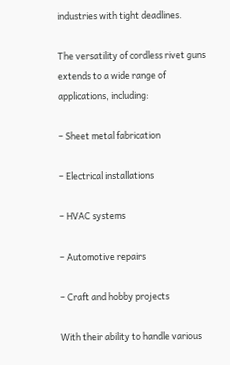industries with tight deadlines.

The versatility of cordless rivet guns extends to a wide range of applications, including:

– Sheet metal fabrication

– Electrical installations

– HVAC systems

– Automotive repairs

– Craft and hobby projects

With their ability to handle various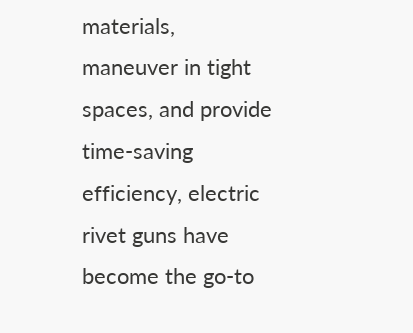materials, maneuver in tight spaces, and provide time-saving efficiency, electric rivet guns have become the go-to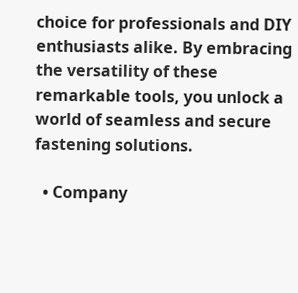choice for professionals and DIY enthusiasts alike. By embracing the versatility of these remarkable tools, you unlock a world of seamless and secure fastening solutions.

  • Company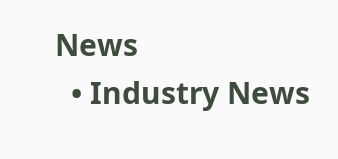News
  • Industry News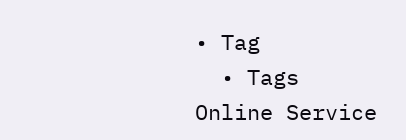• Tag
  • Tags
Online Service